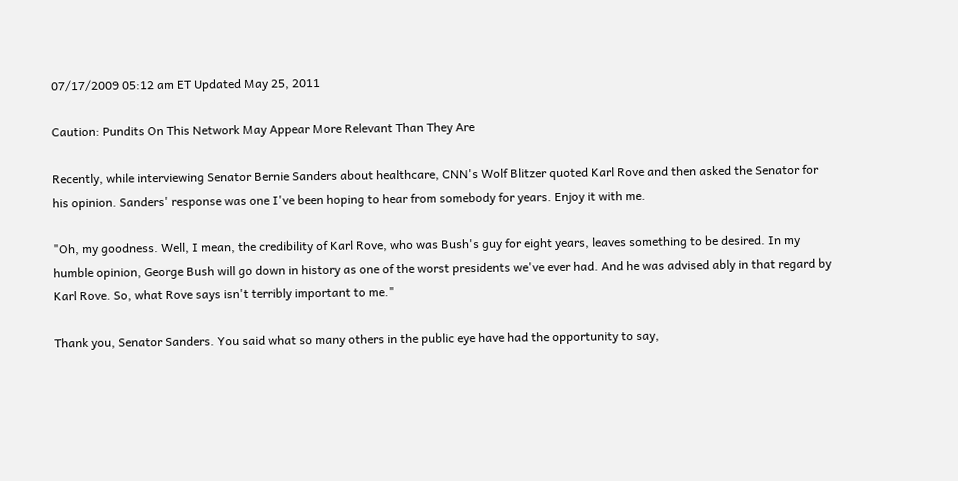07/17/2009 05:12 am ET Updated May 25, 2011

Caution: Pundits On This Network May Appear More Relevant Than They Are

Recently, while interviewing Senator Bernie Sanders about healthcare, CNN's Wolf Blitzer quoted Karl Rove and then asked the Senator for his opinion. Sanders' response was one I've been hoping to hear from somebody for years. Enjoy it with me.

"Oh, my goodness. Well, I mean, the credibility of Karl Rove, who was Bush's guy for eight years, leaves something to be desired. In my humble opinion, George Bush will go down in history as one of the worst presidents we've ever had. And he was advised ably in that regard by Karl Rove. So, what Rove says isn't terribly important to me."

Thank you, Senator Sanders. You said what so many others in the public eye have had the opportunity to say,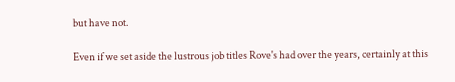but have not.

Even if we set aside the lustrous job titles Rove's had over the years, certainly at this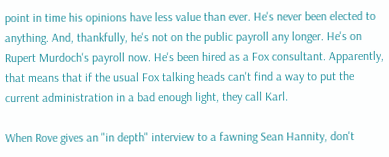point in time his opinions have less value than ever. He's never been elected to anything. And, thankfully, he's not on the public payroll any longer. He's on Rupert Murdoch's payroll now. He's been hired as a Fox consultant. Apparently, that means that if the usual Fox talking heads can't find a way to put the current administration in a bad enough light, they call Karl.

When Rove gives an "in depth" interview to a fawning Sean Hannity, don't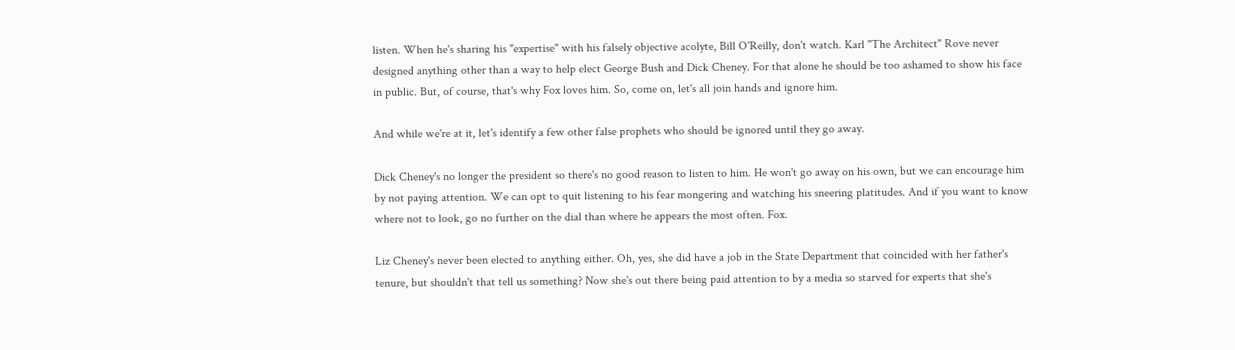listen. When he's sharing his "expertise" with his falsely objective acolyte, Bill O'Reilly, don't watch. Karl "The Architect" Rove never designed anything other than a way to help elect George Bush and Dick Cheney. For that alone he should be too ashamed to show his face in public. But, of course, that's why Fox loves him. So, come on, let's all join hands and ignore him.

And while we're at it, let's identify a few other false prophets who should be ignored until they go away.

Dick Cheney's no longer the president so there's no good reason to listen to him. He won't go away on his own, but we can encourage him by not paying attention. We can opt to quit listening to his fear mongering and watching his sneering platitudes. And if you want to know where not to look, go no further on the dial than where he appears the most often. Fox.

Liz Cheney's never been elected to anything either. Oh, yes, she did have a job in the State Department that coincided with her father's tenure, but shouldn't that tell us something? Now she's out there being paid attention to by a media so starved for experts that she's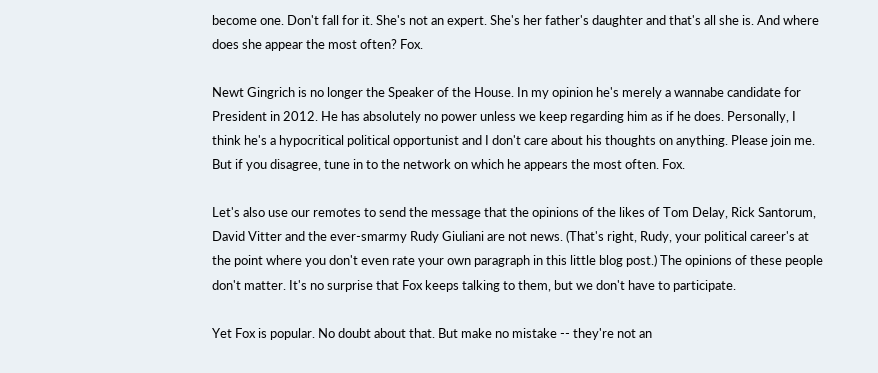become one. Don't fall for it. She's not an expert. She's her father's daughter and that's all she is. And where does she appear the most often? Fox.

Newt Gingrich is no longer the Speaker of the House. In my opinion he's merely a wannabe candidate for President in 2012. He has absolutely no power unless we keep regarding him as if he does. Personally, I think he's a hypocritical political opportunist and I don't care about his thoughts on anything. Please join me. But if you disagree, tune in to the network on which he appears the most often. Fox.

Let's also use our remotes to send the message that the opinions of the likes of Tom Delay, Rick Santorum, David Vitter and the ever-smarmy Rudy Giuliani are not news. (That's right, Rudy, your political career's at the point where you don't even rate your own paragraph in this little blog post.) The opinions of these people don't matter. It's no surprise that Fox keeps talking to them, but we don't have to participate.

Yet Fox is popular. No doubt about that. But make no mistake -- they're not an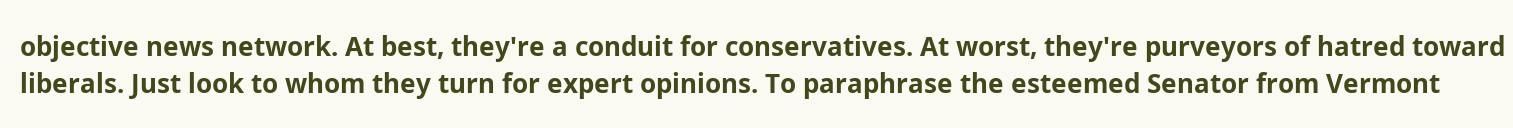objective news network. At best, they're a conduit for conservatives. At worst, they're purveyors of hatred toward liberals. Just look to whom they turn for expert opinions. To paraphrase the esteemed Senator from Vermont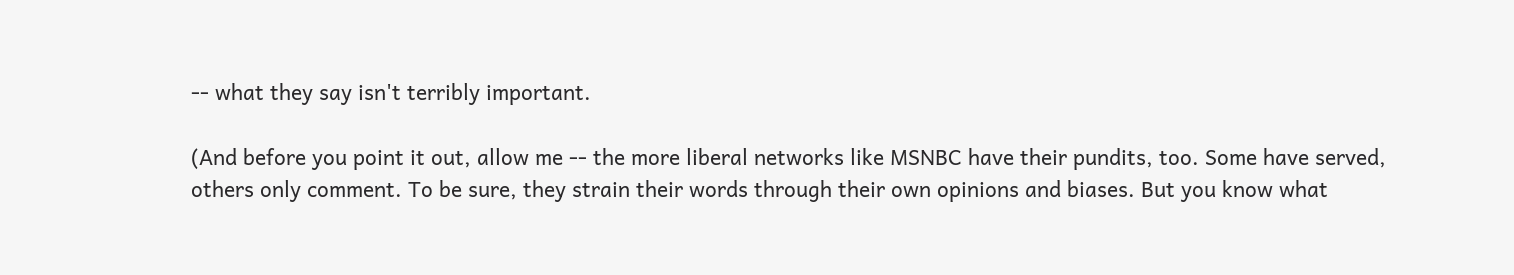-- what they say isn't terribly important.

(And before you point it out, allow me -- the more liberal networks like MSNBC have their pundits, too. Some have served, others only comment. To be sure, they strain their words through their own opinions and biases. But you know what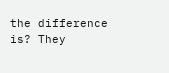the difference is? They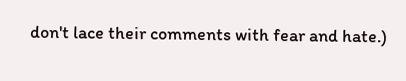don't lace their comments with fear and hate.)